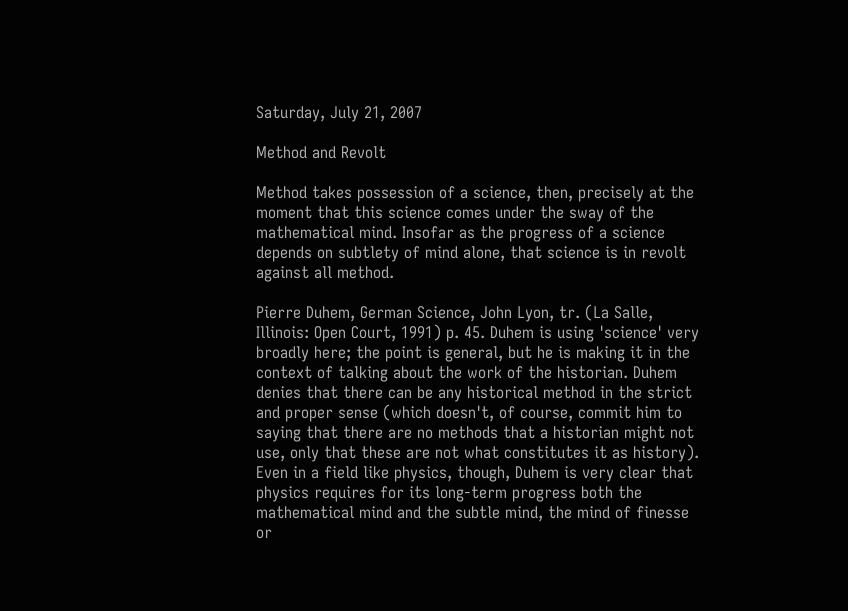Saturday, July 21, 2007

Method and Revolt

Method takes possession of a science, then, precisely at the moment that this science comes under the sway of the mathematical mind. Insofar as the progress of a science depends on subtlety of mind alone, that science is in revolt against all method.

Pierre Duhem, German Science, John Lyon, tr. (La Salle, Illinois: Open Court, 1991) p. 45. Duhem is using 'science' very broadly here; the point is general, but he is making it in the context of talking about the work of the historian. Duhem denies that there can be any historical method in the strict and proper sense (which doesn't, of course, commit him to saying that there are no methods that a historian might not use, only that these are not what constitutes it as history). Even in a field like physics, though, Duhem is very clear that physics requires for its long-term progress both the mathematical mind and the subtle mind, the mind of finesse or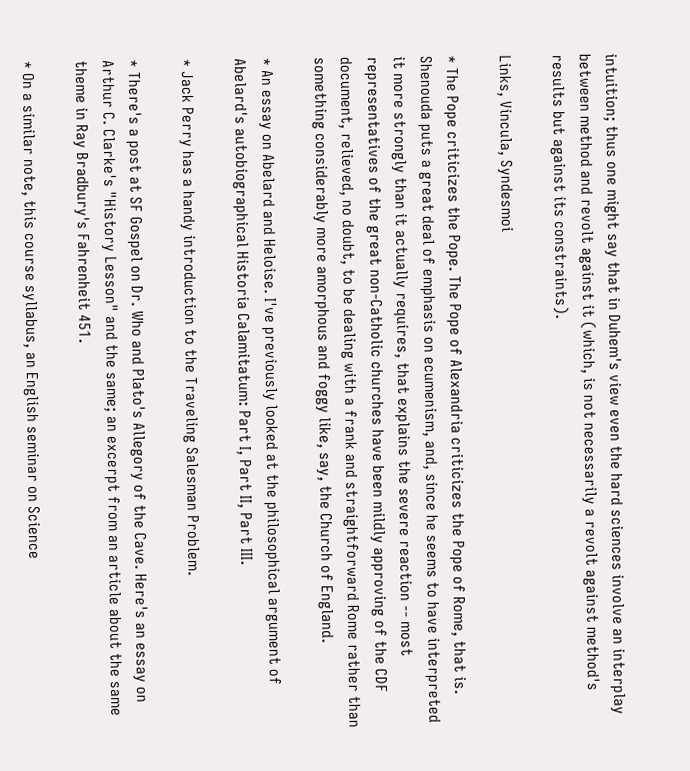intuition; thus one might say that in Duhem's view even the hard sciences involve an interplay between method and revolt against it (which, is not necessarily a revolt against method's results but against its constraints).

Links, Vincula, Syndesmoi

* The Pope criticizes the Pope. The Pope of Alexandria criticizes the Pope of Rome, that is. Shenouda puts a great deal of emphasis on ecumenism, and, since he seems to have interpreted it more strongly than it actually requires, that explains the severe reaction -- most representatives of the great non-Catholic churches have been mildly approving of the CDF document, relieved, no doubt, to be dealing with a frank and straightforward Rome rather than something considerably more amorphous and foggy like, say, the Church of England.

* An essay on Abelard and Heloise. I've previously looked at the philosophical argument of Abelard's autobiographical Historia Calamitatum: Part I, Part II, Part III.

* Jack Perry has a handy introduction to the Traveling Salesman Problem.

* There's a post at SF Gospel on Dr. Who and Plato's Allegory of the Cave. Here's an essay on Arthur C. Clarke's "History Lesson" and the same; an excerpt from an article about the same theme in Ray Bradbury's Fahrenheit 451.

* On a similar note, this course syllabus, an English seminar on Science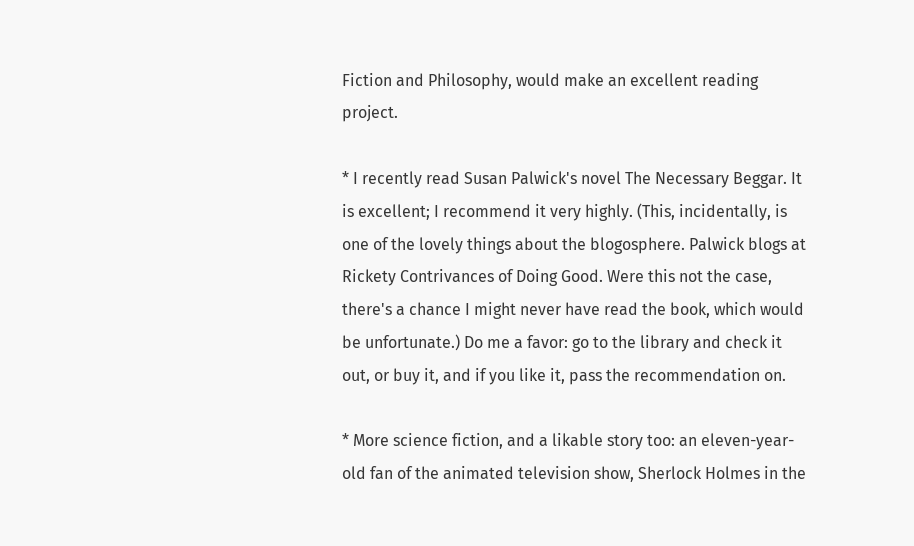Fiction and Philosophy, would make an excellent reading project.

* I recently read Susan Palwick's novel The Necessary Beggar. It is excellent; I recommend it very highly. (This, incidentally, is one of the lovely things about the blogosphere. Palwick blogs at Rickety Contrivances of Doing Good. Were this not the case, there's a chance I might never have read the book, which would be unfortunate.) Do me a favor: go to the library and check it out, or buy it, and if you like it, pass the recommendation on.

* More science fiction, and a likable story too: an eleven-year-old fan of the animated television show, Sherlock Holmes in the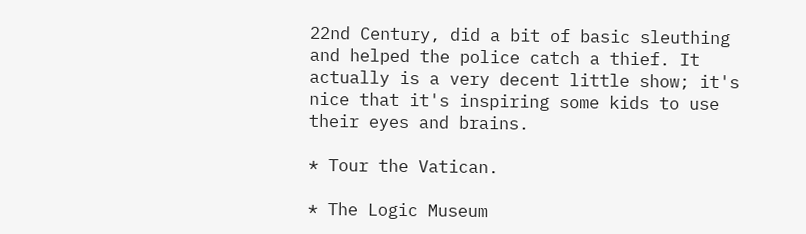22nd Century, did a bit of basic sleuthing and helped the police catch a thief. It actually is a very decent little show; it's nice that it's inspiring some kids to use their eyes and brains.

* Tour the Vatican.

* The Logic Museum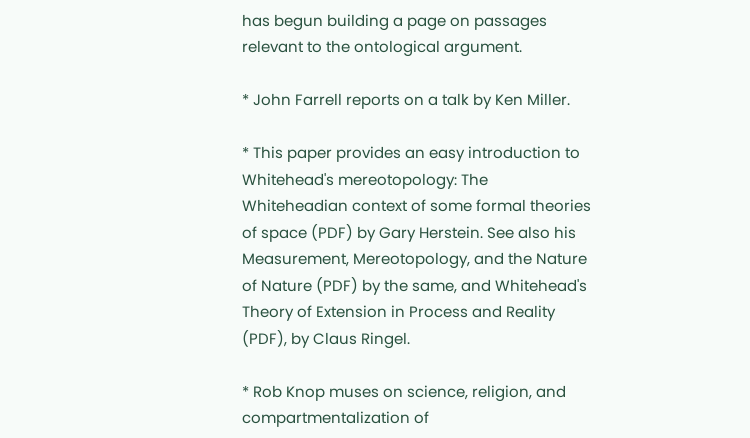has begun building a page on passages relevant to the ontological argument.

* John Farrell reports on a talk by Ken Miller.

* This paper provides an easy introduction to Whitehead's mereotopology: The Whiteheadian context of some formal theories of space (PDF) by Gary Herstein. See also his Measurement, Mereotopology, and the Nature of Nature (PDF) by the same, and Whitehead's Theory of Extension in Process and Reality (PDF), by Claus Ringel.

* Rob Knop muses on science, religion, and compartmentalization of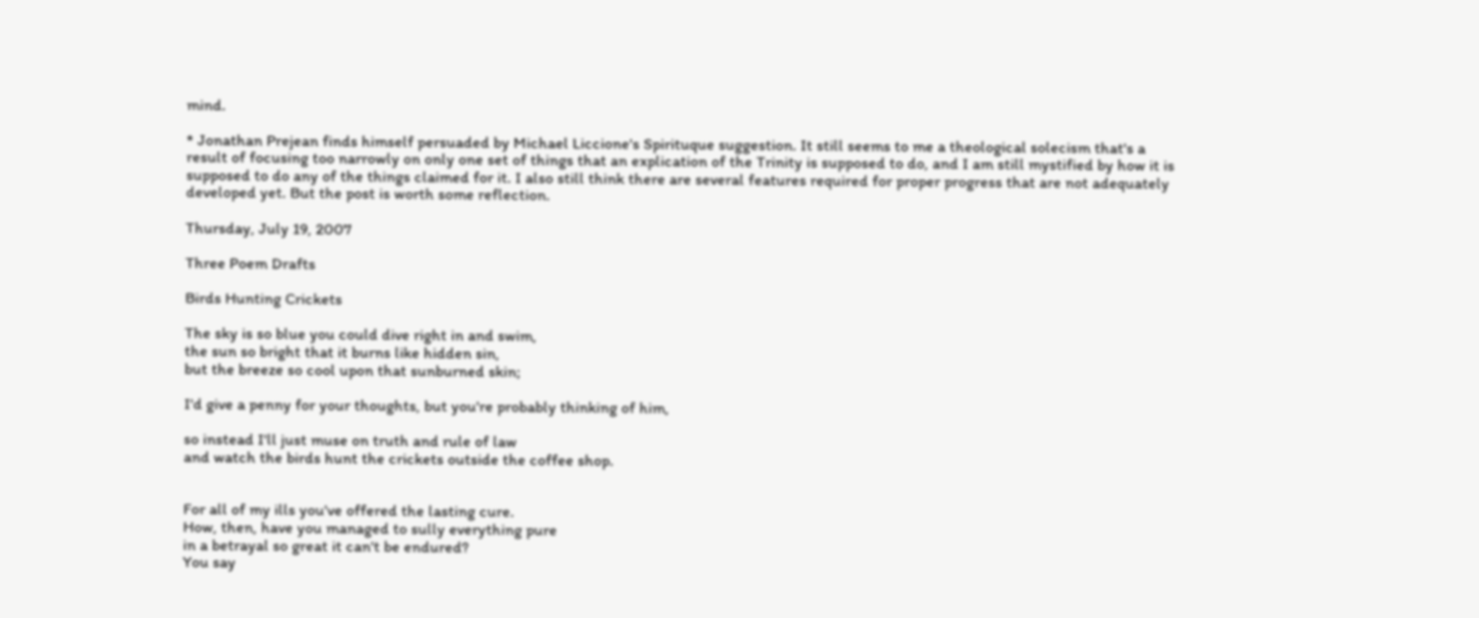mind.

* Jonathan Prejean finds himself persuaded by Michael Liccione's Spirituque suggestion. It still seems to me a theological solecism that's a result of focusing too narrowly on only one set of things that an explication of the Trinity is supposed to do, and I am still mystified by how it is supposed to do any of the things claimed for it. I also still think there are several features required for proper progress that are not adequately developed yet. But the post is worth some reflection.

Thursday, July 19, 2007

Three Poem Drafts

Birds Hunting Crickets

The sky is so blue you could dive right in and swim,
the sun so bright that it burns like hidden sin,
but the breeze so cool upon that sunburned skin;

I'd give a penny for your thoughts, but you're probably thinking of him,

so instead I'll just muse on truth and rule of law
and watch the birds hunt the crickets outside the coffee shop.


For all of my ills you've offered the lasting cure.
How, then, have you managed to sully everything pure
in a betrayal so great it can't be endured?
You say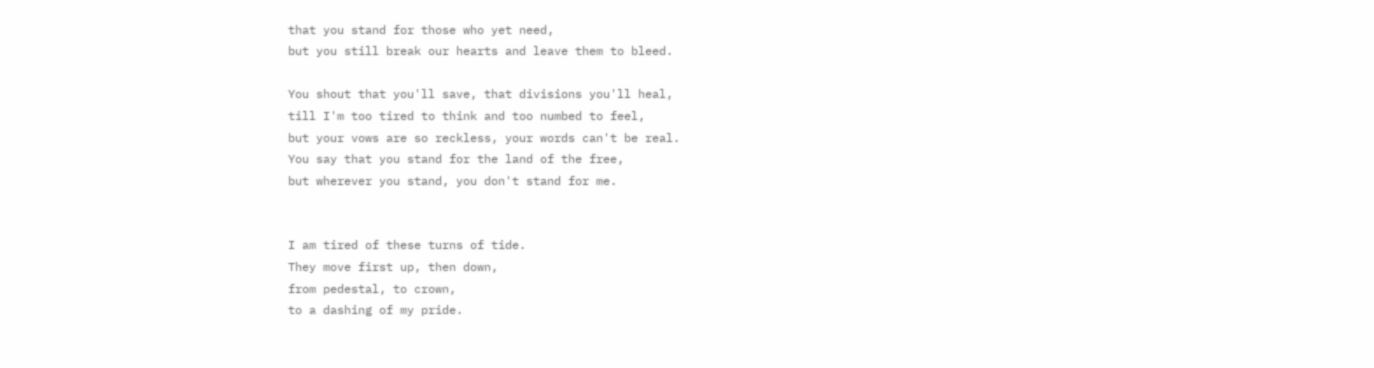that you stand for those who yet need,
but you still break our hearts and leave them to bleed.

You shout that you'll save, that divisions you'll heal,
till I'm too tired to think and too numbed to feel,
but your vows are so reckless, your words can't be real.
You say that you stand for the land of the free,
but wherever you stand, you don't stand for me.


I am tired of these turns of tide.
They move first up, then down,
from pedestal, to crown,
to a dashing of my pride.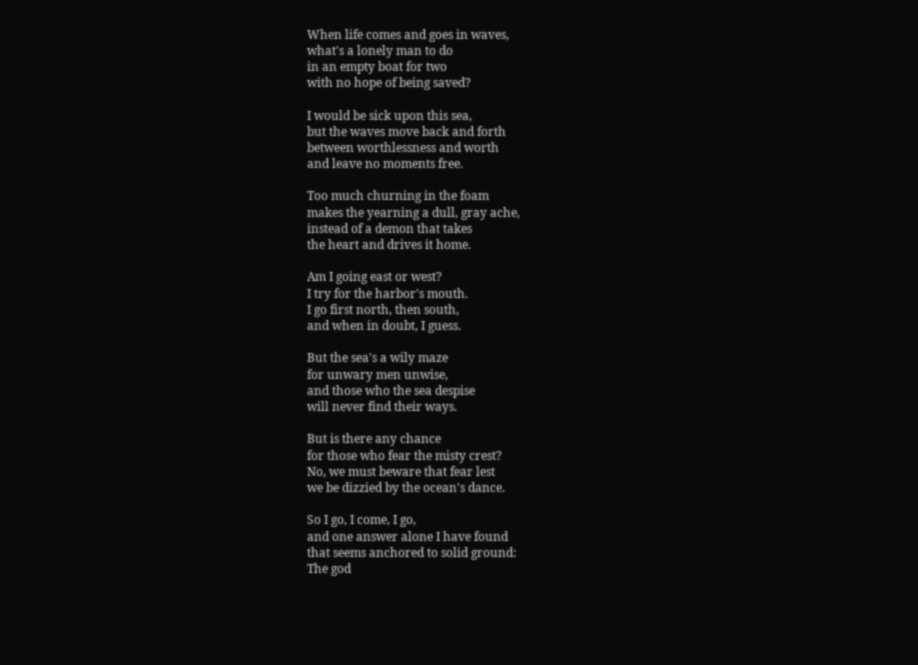When life comes and goes in waves,
what's a lonely man to do
in an empty boat for two
with no hope of being saved?

I would be sick upon this sea,
but the waves move back and forth
between worthlessness and worth
and leave no moments free.

Too much churning in the foam
makes the yearning a dull, gray ache,
instead of a demon that takes
the heart and drives it home.

Am I going east or west?
I try for the harbor's mouth.
I go first north, then south,
and when in doubt, I guess.

But the sea's a wily maze
for unwary men unwise,
and those who the sea despise
will never find their ways.

But is there any chance
for those who fear the misty crest?
No, we must beware that fear lest
we be dizzied by the ocean's dance.

So I go, I come, I go,
and one answer alone I have found
that seems anchored to solid ground:
The god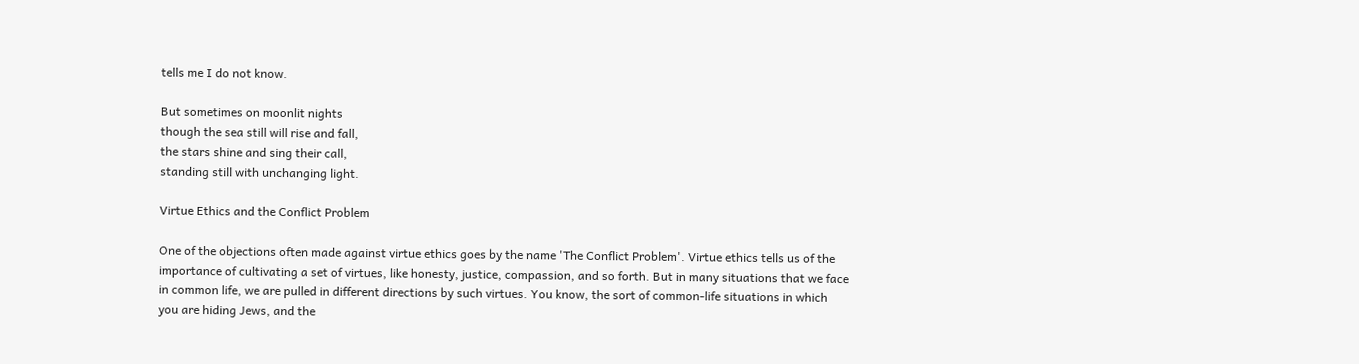tells me I do not know.

But sometimes on moonlit nights
though the sea still will rise and fall,
the stars shine and sing their call,
standing still with unchanging light.

Virtue Ethics and the Conflict Problem

One of the objections often made against virtue ethics goes by the name 'The Conflict Problem'. Virtue ethics tells us of the importance of cultivating a set of virtues, like honesty, justice, compassion, and so forth. But in many situations that we face in common life, we are pulled in different directions by such virtues. You know, the sort of common-life situations in which you are hiding Jews, and the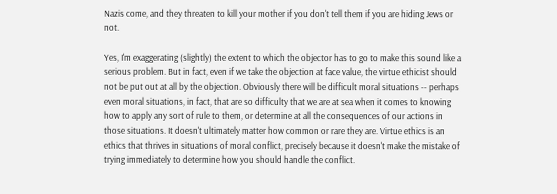Nazis come, and they threaten to kill your mother if you don't tell them if you are hiding Jews or not.

Yes, I'm exaggerating (slightly) the extent to which the objector has to go to make this sound like a serious problem. But in fact, even if we take the objection at face value, the virtue ethicist should not be put out at all by the objection. Obviously there will be difficult moral situations -- perhaps even moral situations, in fact, that are so difficulty that we are at sea when it comes to knowing how to apply any sort of rule to them, or determine at all the consequences of our actions in those situations. It doesn't ultimately matter how common or rare they are. Virtue ethics is an ethics that thrives in situations of moral conflict, precisely because it doesn't make the mistake of trying immediately to determine how you should handle the conflict.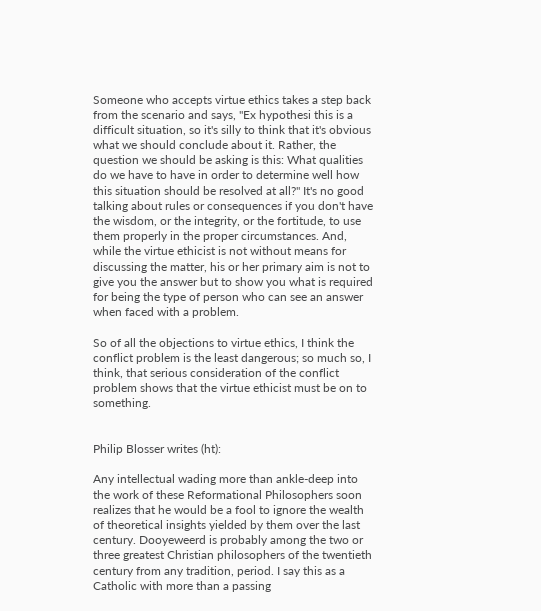Someone who accepts virtue ethics takes a step back from the scenario and says, "Ex hypothesi this is a difficult situation, so it's silly to think that it's obvious what we should conclude about it. Rather, the question we should be asking is this: What qualities do we have to have in order to determine well how this situation should be resolved at all?" It's no good talking about rules or consequences if you don't have the wisdom, or the integrity, or the fortitude, to use them properly in the proper circumstances. And, while the virtue ethicist is not without means for discussing the matter, his or her primary aim is not to give you the answer but to show you what is required for being the type of person who can see an answer when faced with a problem.

So of all the objections to virtue ethics, I think the conflict problem is the least dangerous; so much so, I think, that serious consideration of the conflict problem shows that the virtue ethicist must be on to something.


Philip Blosser writes (ht):

Any intellectual wading more than ankle-deep into the work of these Reformational Philosophers soon realizes that he would be a fool to ignore the wealth of theoretical insights yielded by them over the last century. Dooyeweerd is probably among the two or three greatest Christian philosophers of the twentieth century from any tradition, period. I say this as a Catholic with more than a passing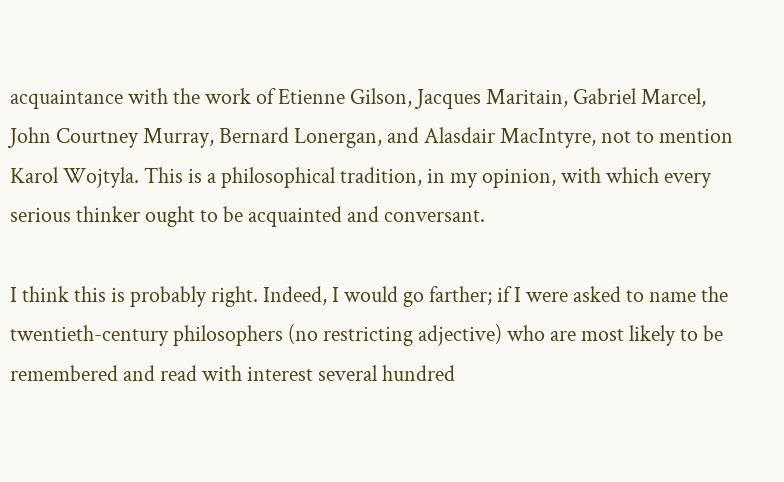acquaintance with the work of Etienne Gilson, Jacques Maritain, Gabriel Marcel, John Courtney Murray, Bernard Lonergan, and Alasdair MacIntyre, not to mention Karol Wojtyla. This is a philosophical tradition, in my opinion, with which every serious thinker ought to be acquainted and conversant.

I think this is probably right. Indeed, I would go farther; if I were asked to name the twentieth-century philosophers (no restricting adjective) who are most likely to be remembered and read with interest several hundred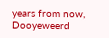years from now, Dooyeweerd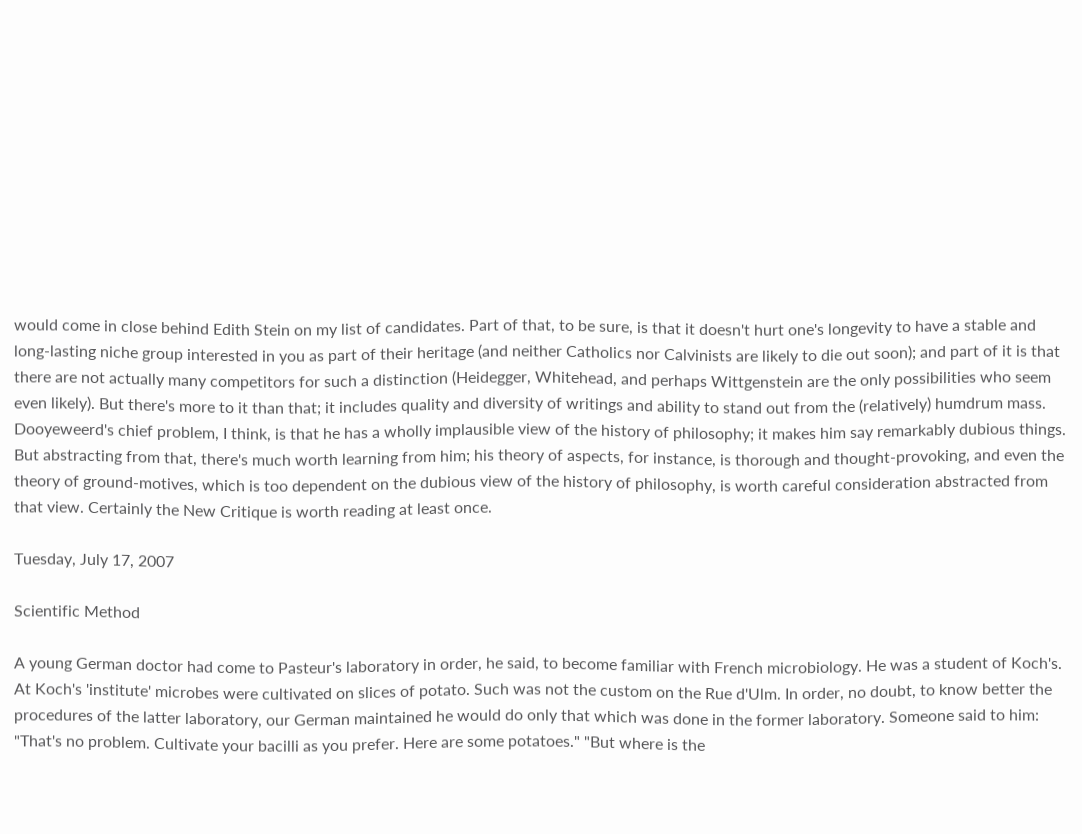would come in close behind Edith Stein on my list of candidates. Part of that, to be sure, is that it doesn't hurt one's longevity to have a stable and long-lasting niche group interested in you as part of their heritage (and neither Catholics nor Calvinists are likely to die out soon); and part of it is that there are not actually many competitors for such a distinction (Heidegger, Whitehead, and perhaps Wittgenstein are the only possibilities who seem even likely). But there's more to it than that; it includes quality and diversity of writings and ability to stand out from the (relatively) humdrum mass. Dooyeweerd's chief problem, I think, is that he has a wholly implausible view of the history of philosophy; it makes him say remarkably dubious things. But abstracting from that, there's much worth learning from him; his theory of aspects, for instance, is thorough and thought-provoking, and even the theory of ground-motives, which is too dependent on the dubious view of the history of philosophy, is worth careful consideration abstracted from that view. Certainly the New Critique is worth reading at least once.

Tuesday, July 17, 2007

Scientific Method

A young German doctor had come to Pasteur's laboratory in order, he said, to become familiar with French microbiology. He was a student of Koch's. At Koch's 'institute' microbes were cultivated on slices of potato. Such was not the custom on the Rue d'Ulm. In order, no doubt, to know better the procedures of the latter laboratory, our German maintained he would do only that which was done in the former laboratory. Someone said to him: "That's no problem. Cultivate your bacilli as you prefer. Here are some potatoes." "But where is the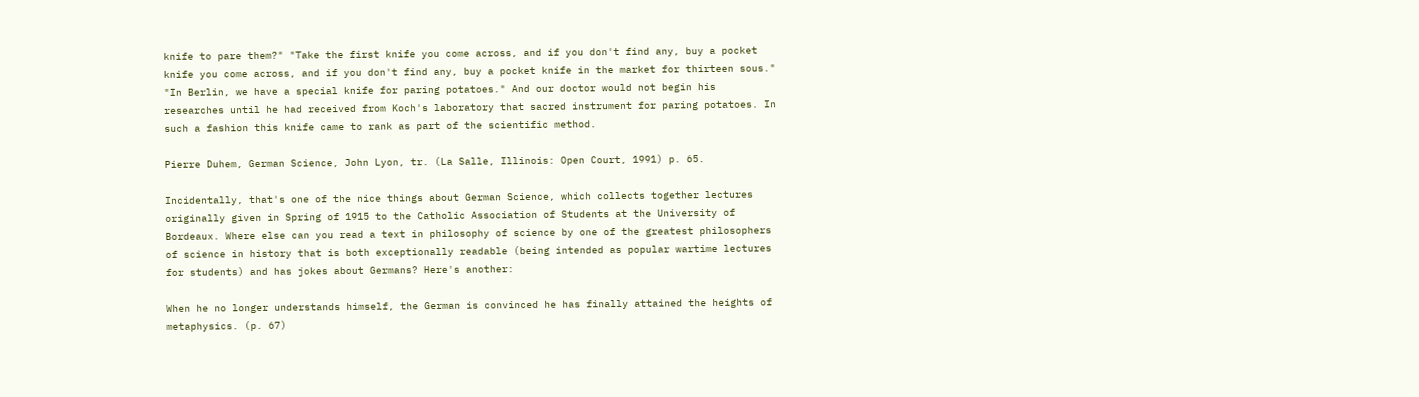knife to pare them?" "Take the first knife you come across, and if you don't find any, buy a pocket knife you come across, and if you don't find any, buy a pocket knife in the market for thirteen sous." "In Berlin, we have a special knife for paring potatoes." And our doctor would not begin his researches until he had received from Koch's laboratory that sacred instrument for paring potatoes. In such a fashion this knife came to rank as part of the scientific method.

Pierre Duhem, German Science, John Lyon, tr. (La Salle, Illinois: Open Court, 1991) p. 65.

Incidentally, that's one of the nice things about German Science, which collects together lectures originally given in Spring of 1915 to the Catholic Association of Students at the University of Bordeaux. Where else can you read a text in philosophy of science by one of the greatest philosophers of science in history that is both exceptionally readable (being intended as popular wartime lectures for students) and has jokes about Germans? Here's another:

When he no longer understands himself, the German is convinced he has finally attained the heights of metaphysics. (p. 67)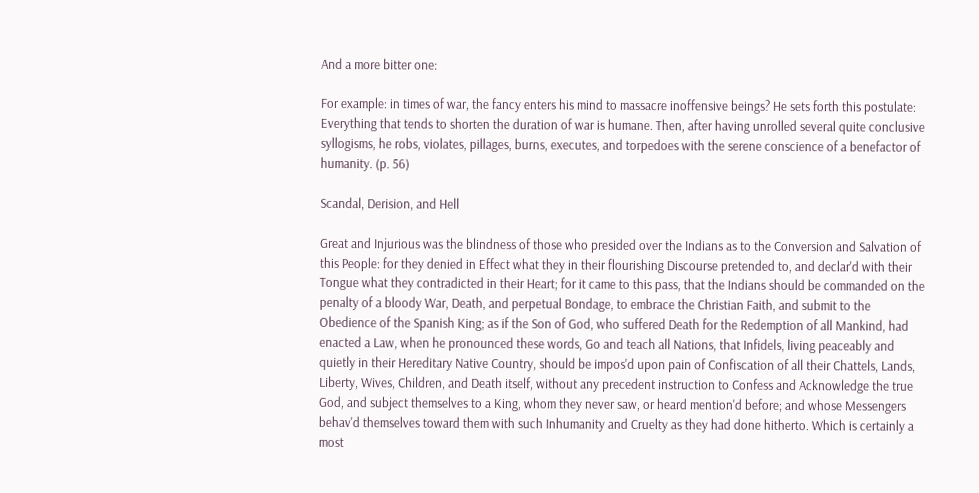And a more bitter one:

For example: in times of war, the fancy enters his mind to massacre inoffensive beings? He sets forth this postulate: Everything that tends to shorten the duration of war is humane. Then, after having unrolled several quite conclusive syllogisms, he robs, violates, pillages, burns, executes, and torpedoes with the serene conscience of a benefactor of humanity. (p. 56)

Scandal, Derision, and Hell

Great and Injurious was the blindness of those who presided over the Indians as to the Conversion and Salvation of this People: for they denied in Effect what they in their flourishing Discourse pretended to, and declar'd with their Tongue what they contradicted in their Heart; for it came to this pass, that the Indians should be commanded on the penalty of a bloody War, Death, and perpetual Bondage, to embrace the Christian Faith, and submit to the Obedience of the Spanish King; as if the Son of God, who suffered Death for the Redemption of all Mankind, had enacted a Law, when he pronounced these words, Go and teach all Nations, that Infidels, living peaceably and quietly in their Hereditary Native Country, should be impos'd upon pain of Confiscation of all their Chattels, Lands, Liberty, Wives, Children, and Death itself, without any precedent instruction to Confess and Acknowledge the true God, and subject themselves to a King, whom they never saw, or heard mention'd before; and whose Messengers behav'd themselves toward them with such Inhumanity and Cruelty as they had done hitherto. Which is certainly a most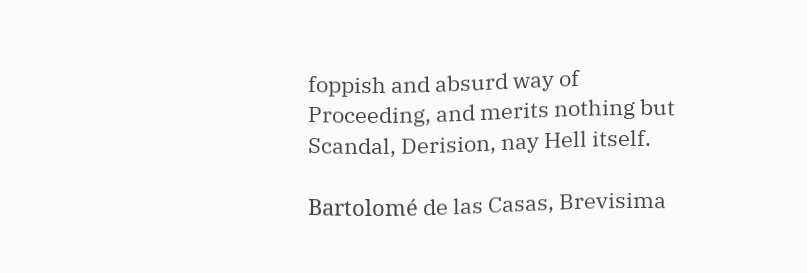foppish and absurd way of Proceeding, and merits nothing but Scandal, Derision, nay Hell itself.

Bartolomé de las Casas, Brevisima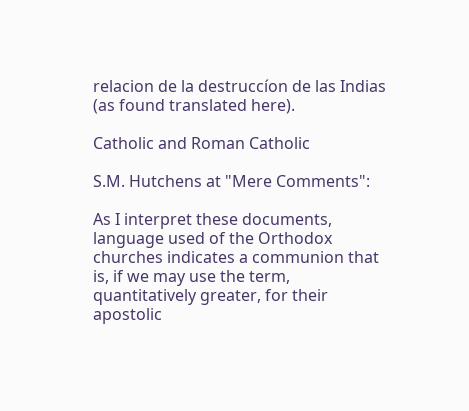relacion de la destruccíon de las Indias (as found translated here).

Catholic and Roman Catholic

S.M. Hutchens at "Mere Comments":

As I interpret these documents, language used of the Orthodox churches indicates a communion that is, if we may use the term, quantitatively greater, for their apostolic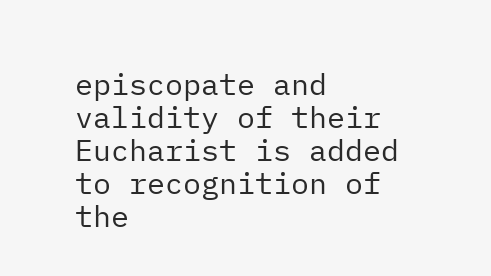episcopate and validity of their Eucharist is added to recognition of the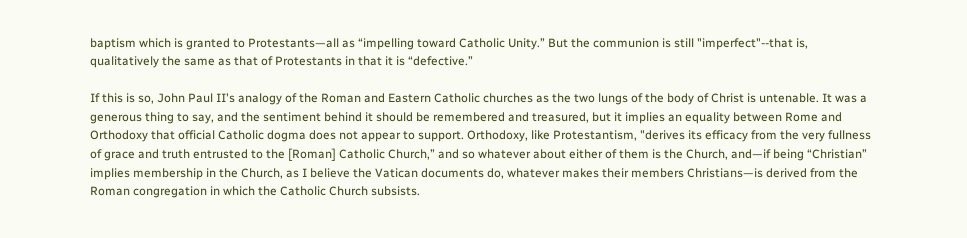baptism which is granted to Protestants—all as “impelling toward Catholic Unity.” But the communion is still "imperfect"--that is, qualitatively the same as that of Protestants in that it is “defective.”

If this is so, John Paul II's analogy of the Roman and Eastern Catholic churches as the two lungs of the body of Christ is untenable. It was a generous thing to say, and the sentiment behind it should be remembered and treasured, but it implies an equality between Rome and Orthodoxy that official Catholic dogma does not appear to support. Orthodoxy, like Protestantism, "derives its efficacy from the very fullness of grace and truth entrusted to the [Roman] Catholic Church,” and so whatever about either of them is the Church, and—if being “Christian” implies membership in the Church, as I believe the Vatican documents do, whatever makes their members Christians—is derived from the Roman congregation in which the Catholic Church subsists.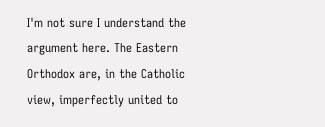I'm not sure I understand the argument here. The Eastern Orthodox are, in the Catholic view, imperfectly united to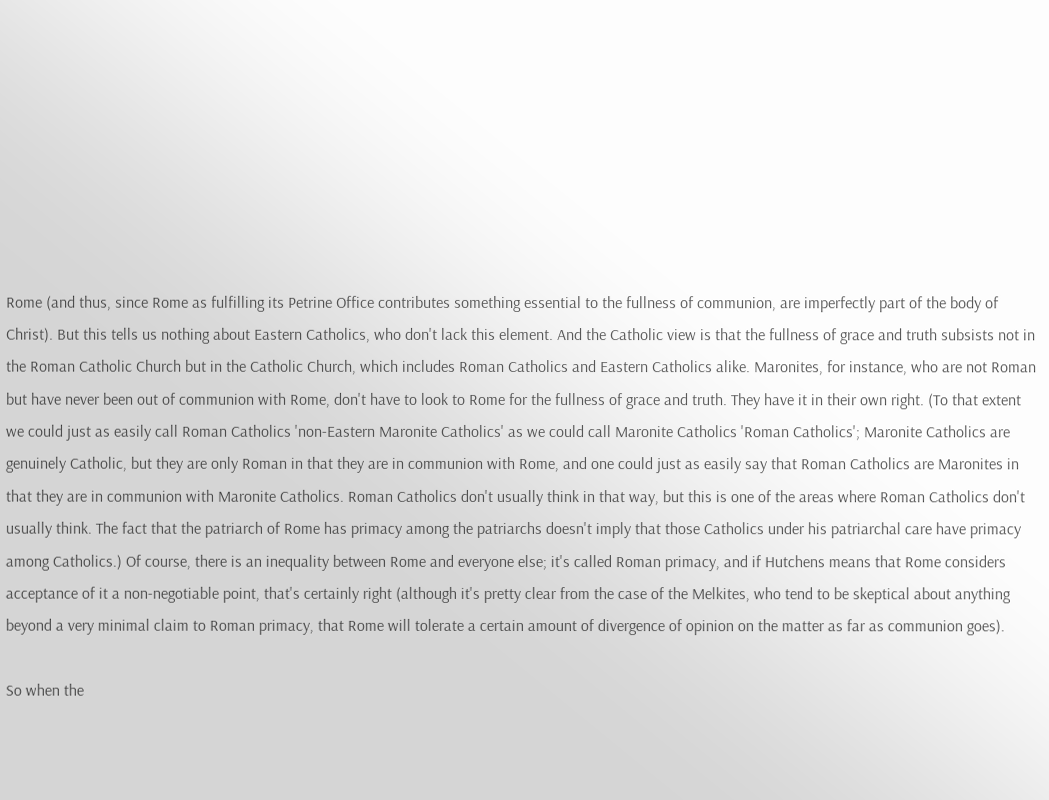Rome (and thus, since Rome as fulfilling its Petrine Office contributes something essential to the fullness of communion, are imperfectly part of the body of Christ). But this tells us nothing about Eastern Catholics, who don't lack this element. And the Catholic view is that the fullness of grace and truth subsists not in the Roman Catholic Church but in the Catholic Church, which includes Roman Catholics and Eastern Catholics alike. Maronites, for instance, who are not Roman but have never been out of communion with Rome, don't have to look to Rome for the fullness of grace and truth. They have it in their own right. (To that extent we could just as easily call Roman Catholics 'non-Eastern Maronite Catholics' as we could call Maronite Catholics 'Roman Catholics'; Maronite Catholics are genuinely Catholic, but they are only Roman in that they are in communion with Rome, and one could just as easily say that Roman Catholics are Maronites in that they are in communion with Maronite Catholics. Roman Catholics don't usually think in that way, but this is one of the areas where Roman Catholics don't usually think. The fact that the patriarch of Rome has primacy among the patriarchs doesn't imply that those Catholics under his patriarchal care have primacy among Catholics.) Of course, there is an inequality between Rome and everyone else; it's called Roman primacy, and if Hutchens means that Rome considers acceptance of it a non-negotiable point, that's certainly right (although it's pretty clear from the case of the Melkites, who tend to be skeptical about anything beyond a very minimal claim to Roman primacy, that Rome will tolerate a certain amount of divergence of opinion on the matter as far as communion goes).

So when the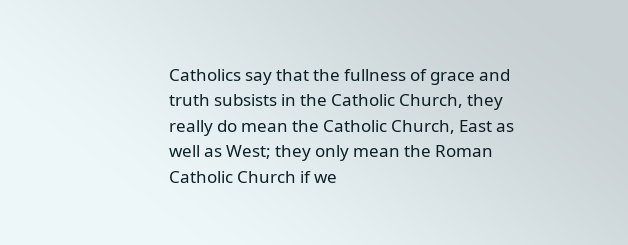Catholics say that the fullness of grace and truth subsists in the Catholic Church, they really do mean the Catholic Church, East as well as West; they only mean the Roman Catholic Church if we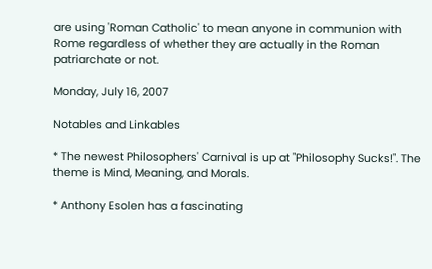are using 'Roman Catholic' to mean anyone in communion with Rome regardless of whether they are actually in the Roman patriarchate or not.

Monday, July 16, 2007

Notables and Linkables

* The newest Philosophers' Carnival is up at "Philosophy Sucks!". The theme is Mind, Meaning, and Morals.

* Anthony Esolen has a fascinating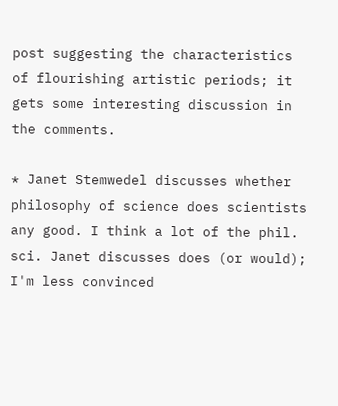post suggesting the characteristics of flourishing artistic periods; it gets some interesting discussion in the comments.

* Janet Stemwedel discusses whether philosophy of science does scientists any good. I think a lot of the phil. sci. Janet discusses does (or would); I'm less convinced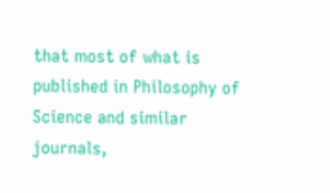that most of what is published in Philosophy of Science and similar journals,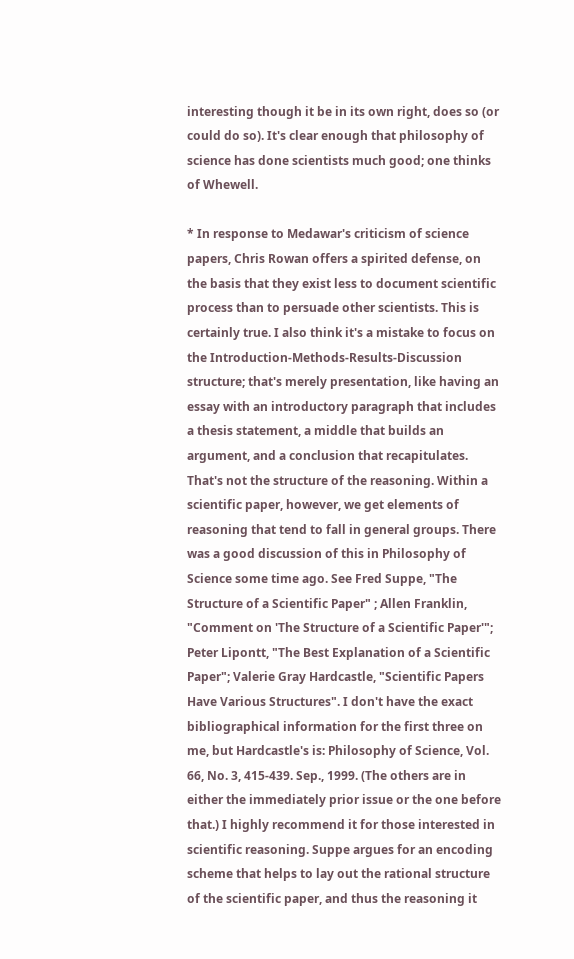interesting though it be in its own right, does so (or could do so). It's clear enough that philosophy of science has done scientists much good; one thinks of Whewell.

* In response to Medawar's criticism of science papers, Chris Rowan offers a spirited defense, on the basis that they exist less to document scientific process than to persuade other scientists. This is certainly true. I also think it's a mistake to focus on the Introduction-Methods-Results-Discussion structure; that's merely presentation, like having an essay with an introductory paragraph that includes a thesis statement, a middle that builds an argument, and a conclusion that recapitulates. That's not the structure of the reasoning. Within a scientific paper, however, we get elements of reasoning that tend to fall in general groups. There was a good discussion of this in Philosophy of Science some time ago. See Fred Suppe, "The Structure of a Scientific Paper" ; Allen Franklin, "Comment on 'The Structure of a Scientific Paper'"; Peter Lipontt, "The Best Explanation of a Scientific Paper"; Valerie Gray Hardcastle, "Scientific Papers Have Various Structures". I don't have the exact bibliographical information for the first three on me, but Hardcastle's is: Philosophy of Science, Vol. 66, No. 3, 415-439. Sep., 1999. (The others are in either the immediately prior issue or the one before that.) I highly recommend it for those interested in scientific reasoning. Suppe argues for an encoding scheme that helps to lay out the rational structure of the scientific paper, and thus the reasoning it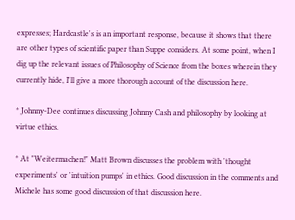expresses; Hardcastle's is an important response, because it shows that there are other types of scientific paper than Suppe considers. At some point, when I dig up the relevant issues of Philosophy of Science from the boxes wherein they currently hide, I'll give a more thorough account of the discussion here.

* Johnny-Dee continues discussing Johnny Cash and philosophy by looking at virtue ethics.

* At "Weitermachen!" Matt Brown discusses the problem with 'thought experiments' or 'intuition pumps' in ethics. Good discussion in the comments and Michele has some good discussion of that discussion here.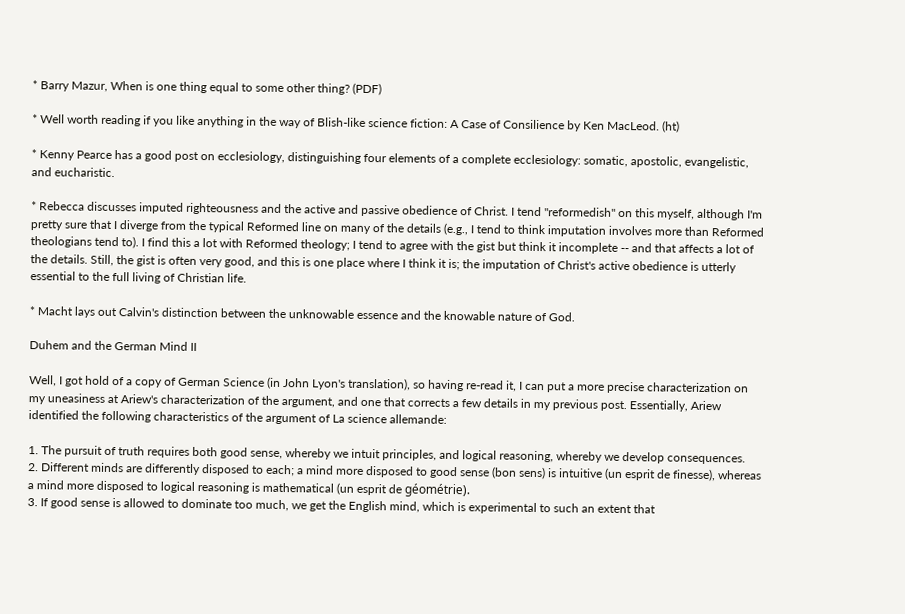* Barry Mazur, When is one thing equal to some other thing? (PDF)

* Well worth reading if you like anything in the way of Blish-like science fiction: A Case of Consilience by Ken MacLeod. (ht)

* Kenny Pearce has a good post on ecclesiology, distinguishing four elements of a complete ecclesiology: somatic, apostolic, evangelistic, and eucharistic.

* Rebecca discusses imputed righteousness and the active and passive obedience of Christ. I tend "reformedish" on this myself, although I'm pretty sure that I diverge from the typical Reformed line on many of the details (e.g., I tend to think imputation involves more than Reformed theologians tend to). I find this a lot with Reformed theology; I tend to agree with the gist but think it incomplete -- and that affects a lot of the details. Still, the gist is often very good, and this is one place where I think it is; the imputation of Christ's active obedience is utterly essential to the full living of Christian life.

* Macht lays out Calvin's distinction between the unknowable essence and the knowable nature of God.

Duhem and the German Mind II

Well, I got hold of a copy of German Science (in John Lyon's translation), so having re-read it, I can put a more precise characterization on my uneasiness at Ariew's characterization of the argument, and one that corrects a few details in my previous post. Essentially, Ariew identified the following characteristics of the argument of La science allemande:

1. The pursuit of truth requires both good sense, whereby we intuit principles, and logical reasoning, whereby we develop consequences.
2. Different minds are differently disposed to each; a mind more disposed to good sense (bon sens) is intuitive (un esprit de finesse), whereas a mind more disposed to logical reasoning is mathematical (un esprit de géométrie).
3. If good sense is allowed to dominate too much, we get the English mind, which is experimental to such an extent that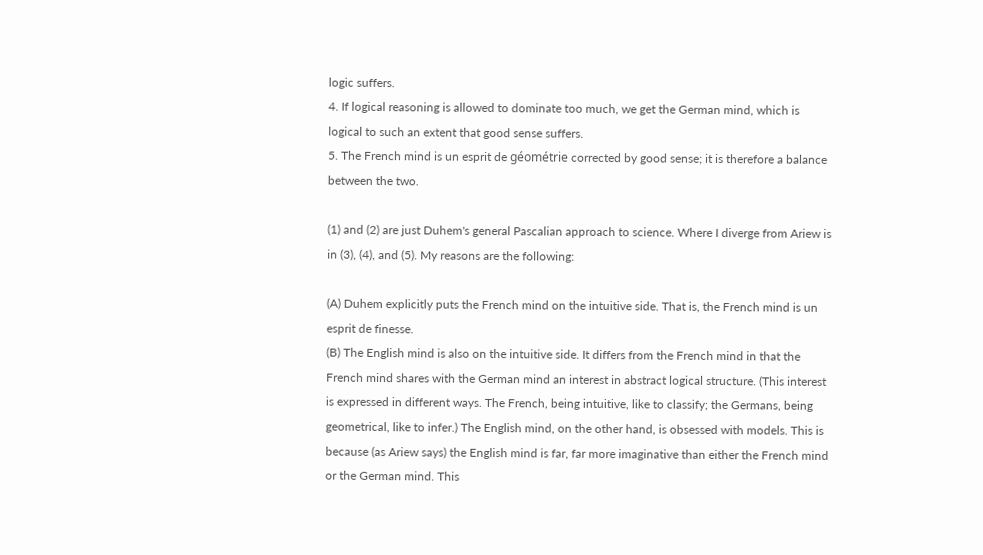logic suffers.
4. If logical reasoning is allowed to dominate too much, we get the German mind, which is logical to such an extent that good sense suffers.
5. The French mind is un esprit de géométrie corrected by good sense; it is therefore a balance between the two.

(1) and (2) are just Duhem's general Pascalian approach to science. Where I diverge from Ariew is in (3), (4), and (5). My reasons are the following:

(A) Duhem explicitly puts the French mind on the intuitive side. That is, the French mind is un esprit de finesse.
(B) The English mind is also on the intuitive side. It differs from the French mind in that the French mind shares with the German mind an interest in abstract logical structure. (This interest is expressed in different ways. The French, being intuitive, like to classify; the Germans, being geometrical, like to infer.) The English mind, on the other hand, is obsessed with models. This is because (as Ariew says) the English mind is far, far more imaginative than either the French mind or the German mind. This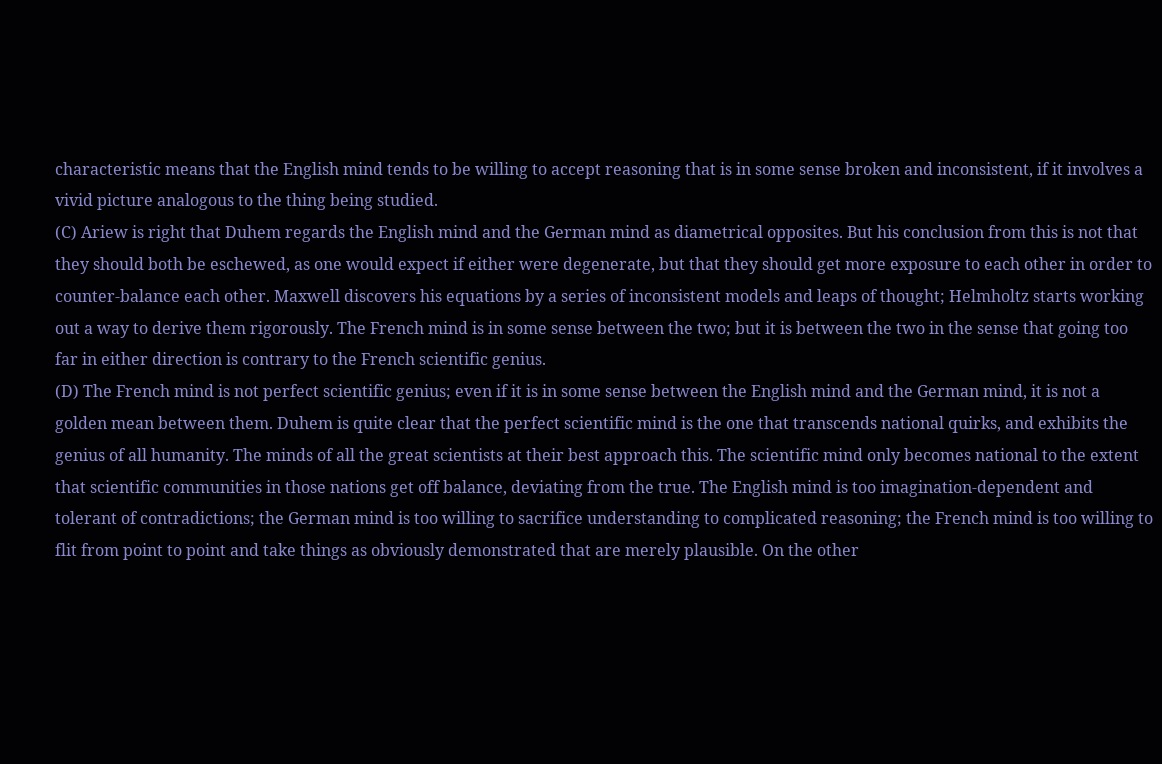characteristic means that the English mind tends to be willing to accept reasoning that is in some sense broken and inconsistent, if it involves a vivid picture analogous to the thing being studied.
(C) Ariew is right that Duhem regards the English mind and the German mind as diametrical opposites. But his conclusion from this is not that they should both be eschewed, as one would expect if either were degenerate, but that they should get more exposure to each other in order to counter-balance each other. Maxwell discovers his equations by a series of inconsistent models and leaps of thought; Helmholtz starts working out a way to derive them rigorously. The French mind is in some sense between the two; but it is between the two in the sense that going too far in either direction is contrary to the French scientific genius.
(D) The French mind is not perfect scientific genius; even if it is in some sense between the English mind and the German mind, it is not a golden mean between them. Duhem is quite clear that the perfect scientific mind is the one that transcends national quirks, and exhibits the genius of all humanity. The minds of all the great scientists at their best approach this. The scientific mind only becomes national to the extent that scientific communities in those nations get off balance, deviating from the true. The English mind is too imagination-dependent and tolerant of contradictions; the German mind is too willing to sacrifice understanding to complicated reasoning; the French mind is too willing to flit from point to point and take things as obviously demonstrated that are merely plausible. On the other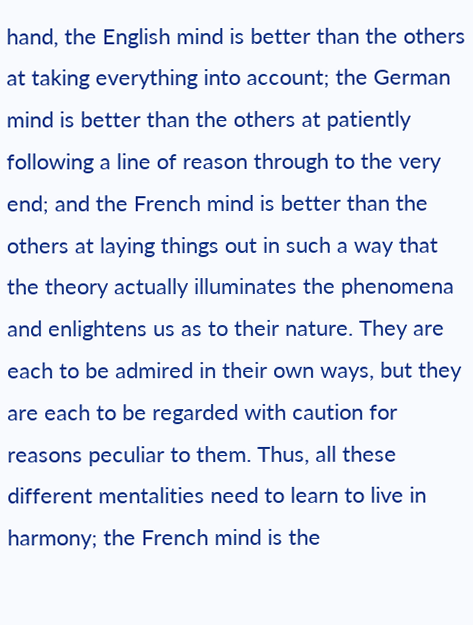hand, the English mind is better than the others at taking everything into account; the German mind is better than the others at patiently following a line of reason through to the very end; and the French mind is better than the others at laying things out in such a way that the theory actually illuminates the phenomena and enlightens us as to their nature. They are each to be admired in their own ways, but they are each to be regarded with caution for reasons peculiar to them. Thus, all these different mentalities need to learn to live in harmony; the French mind is the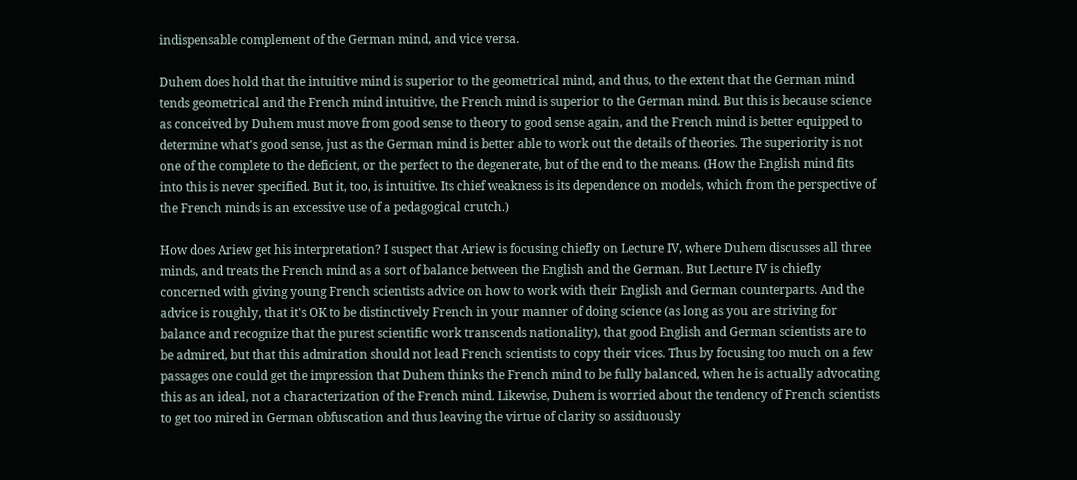indispensable complement of the German mind, and vice versa.

Duhem does hold that the intuitive mind is superior to the geometrical mind, and thus, to the extent that the German mind tends geometrical and the French mind intuitive, the French mind is superior to the German mind. But this is because science as conceived by Duhem must move from good sense to theory to good sense again, and the French mind is better equipped to determine what's good sense, just as the German mind is better able to work out the details of theories. The superiority is not one of the complete to the deficient, or the perfect to the degenerate, but of the end to the means. (How the English mind fits into this is never specified. But it, too, is intuitive. Its chief weakness is its dependence on models, which from the perspective of the French minds is an excessive use of a pedagogical crutch.)

How does Ariew get his interpretation? I suspect that Ariew is focusing chiefly on Lecture IV, where Duhem discusses all three minds, and treats the French mind as a sort of balance between the English and the German. But Lecture IV is chiefly concerned with giving young French scientists advice on how to work with their English and German counterparts. And the advice is roughly, that it's OK to be distinctively French in your manner of doing science (as long as you are striving for balance and recognize that the purest scientific work transcends nationality), that good English and German scientists are to be admired, but that this admiration should not lead French scientists to copy their vices. Thus by focusing too much on a few passages one could get the impression that Duhem thinks the French mind to be fully balanced, when he is actually advocating this as an ideal, not a characterization of the French mind. Likewise, Duhem is worried about the tendency of French scientists to get too mired in German obfuscation and thus leaving the virtue of clarity so assiduously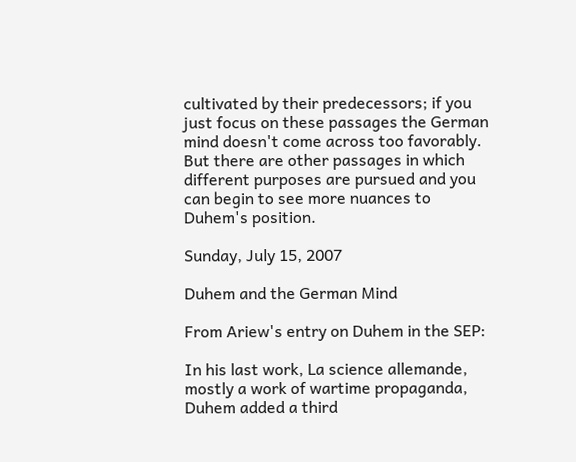cultivated by their predecessors; if you just focus on these passages the German mind doesn't come across too favorably. But there are other passages in which different purposes are pursued and you can begin to see more nuances to Duhem's position.

Sunday, July 15, 2007

Duhem and the German Mind

From Ariew's entry on Duhem in the SEP:

In his last work, La science allemande, mostly a work of wartime propaganda, Duhem added a third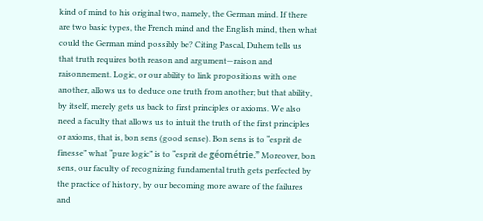kind of mind to his original two, namely, the German mind. If there are two basic types, the French mind and the English mind, then what could the German mind possibly be? Citing Pascal, Duhem tells us that truth requires both reason and argument—raison and raisonnement. Logic, or our ability to link propositions with one another, allows us to deduce one truth from another; but that ability, by itself, merely gets us back to first principles or axioms. We also need a faculty that allows us to intuit the truth of the first principles or axioms, that is, bon sens (good sense). Bon sens is to “esprit de finesse” what “pure logic” is to “esprit de géométrie.” Moreover, bon sens, our faculty of recognizing fundamental truth gets perfected by the practice of history, by our becoming more aware of the failures and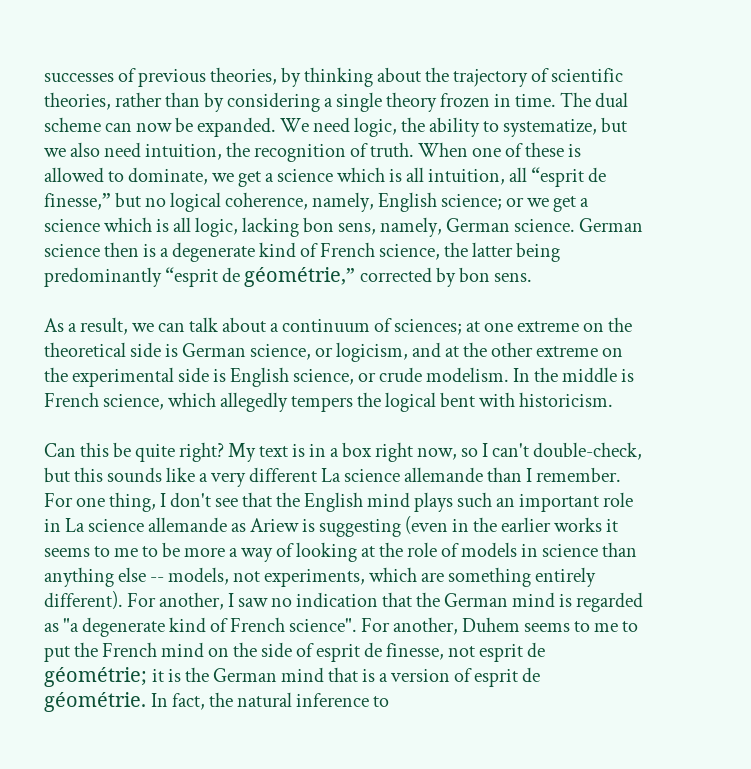successes of previous theories, by thinking about the trajectory of scientific theories, rather than by considering a single theory frozen in time. The dual scheme can now be expanded. We need logic, the ability to systematize, but we also need intuition, the recognition of truth. When one of these is allowed to dominate, we get a science which is all intuition, all “esprit de finesse,” but no logical coherence, namely, English science; or we get a science which is all logic, lacking bon sens, namely, German science. German science then is a degenerate kind of French science, the latter being predominantly “esprit de géométrie,” corrected by bon sens.

As a result, we can talk about a continuum of sciences; at one extreme on the theoretical side is German science, or logicism, and at the other extreme on the experimental side is English science, or crude modelism. In the middle is French science, which allegedly tempers the logical bent with historicism.

Can this be quite right? My text is in a box right now, so I can't double-check, but this sounds like a very different La science allemande than I remember. For one thing, I don't see that the English mind plays such an important role in La science allemande as Ariew is suggesting (even in the earlier works it seems to me to be more a way of looking at the role of models in science than anything else -- models, not experiments, which are something entirely different). For another, I saw no indication that the German mind is regarded as "a degenerate kind of French science". For another, Duhem seems to me to put the French mind on the side of esprit de finesse, not esprit de géométrie; it is the German mind that is a version of esprit de géométrie. In fact, the natural inference to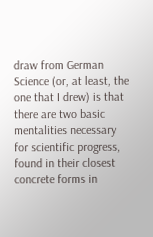draw from German Science (or, at least, the one that I drew) is that there are two basic mentalities necessary for scientific progress, found in their closest concrete forms in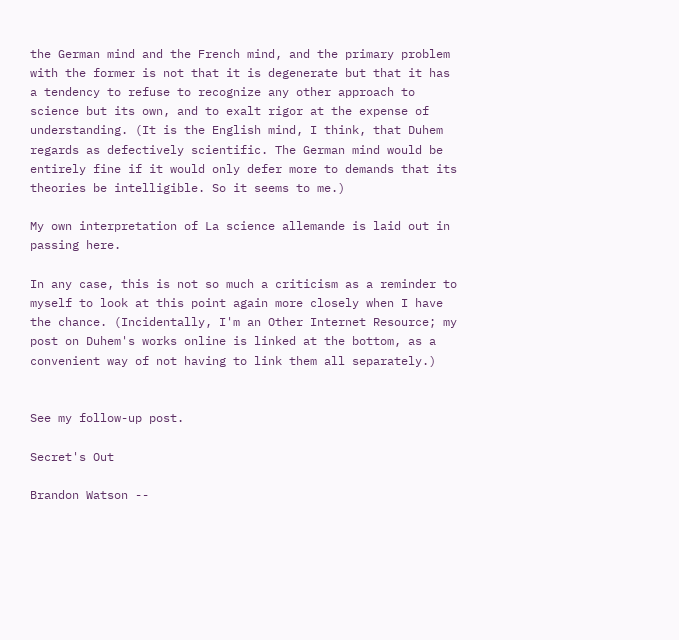the German mind and the French mind, and the primary problem with the former is not that it is degenerate but that it has a tendency to refuse to recognize any other approach to science but its own, and to exalt rigor at the expense of understanding. (It is the English mind, I think, that Duhem regards as defectively scientific. The German mind would be entirely fine if it would only defer more to demands that its theories be intelligible. So it seems to me.)

My own interpretation of La science allemande is laid out in passing here.

In any case, this is not so much a criticism as a reminder to myself to look at this point again more closely when I have the chance. (Incidentally, I'm an Other Internet Resource; my post on Duhem's works online is linked at the bottom, as a convenient way of not having to link them all separately.)


See my follow-up post.

Secret's Out

Brandon Watson --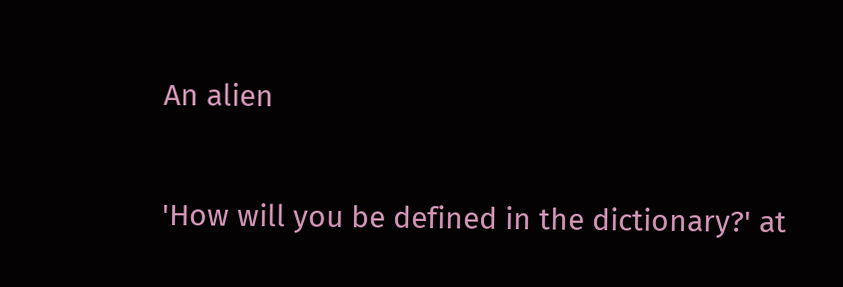An alien

'How will you be defined in the dictionary?' at